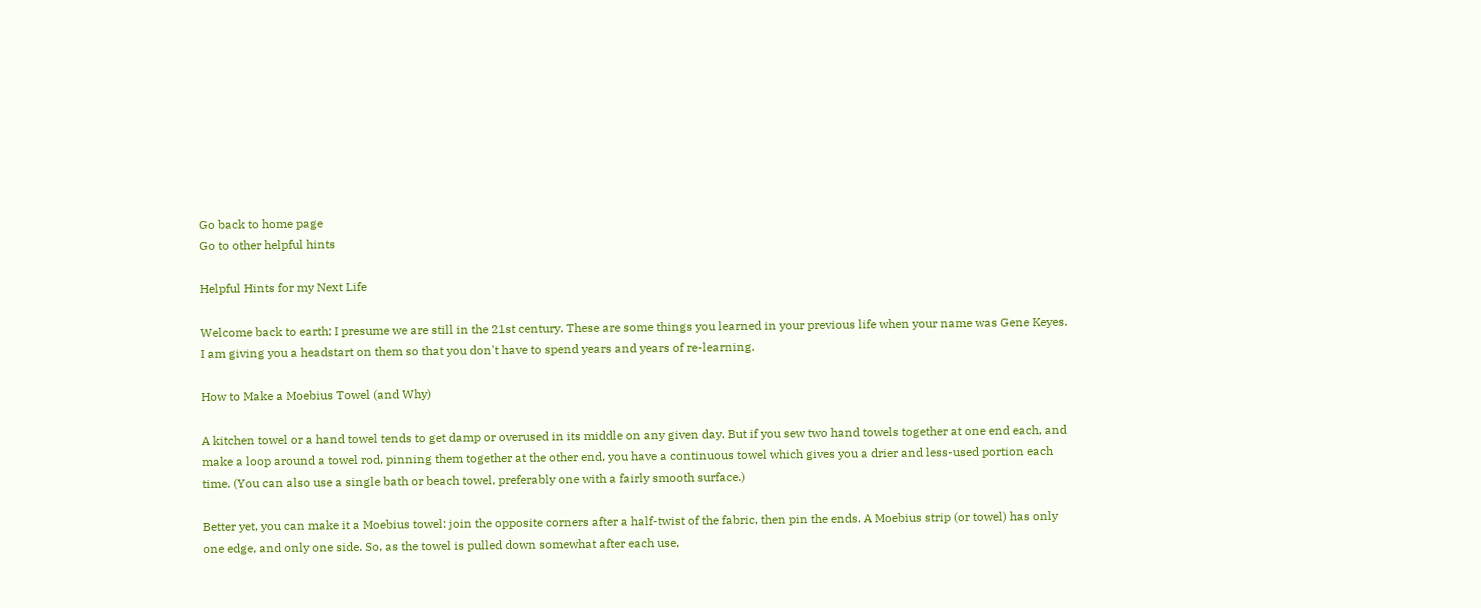Go back to home page
Go to other helpful hints

Helpful Hints for my Next Life

Welcome back to earth; I presume we are still in the 21st century. These are some things you learned in your previous life when your name was Gene Keyes. I am giving you a headstart on them so that you don't have to spend years and years of re-learning.

How to Make a Moebius Towel (and Why)

A kitchen towel or a hand towel tends to get damp or overused in its middle on any given day. But if you sew two hand towels together at one end each, and make a loop around a towel rod, pinning them together at the other end, you have a continuous towel which gives you a drier and less-used portion each time. (You can also use a single bath or beach towel, preferably one with a fairly smooth surface.)

Better yet, you can make it a Moebius towel: join the opposite corners after a half-twist of the fabric, then pin the ends. A Moebius strip (or towel) has only one edge, and only one side. So, as the towel is pulled down somewhat after each use,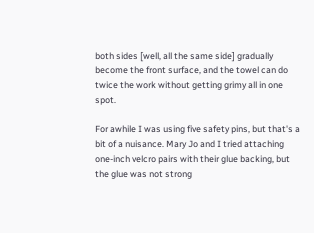both sides [well, all the same side] gradually become the front surface, and the towel can do twice the work without getting grimy all in one spot.

For awhile I was using five safety pins, but that's a bit of a nuisance. Mary Jo and I tried attaching one-inch velcro pairs with their glue backing, but the glue was not strong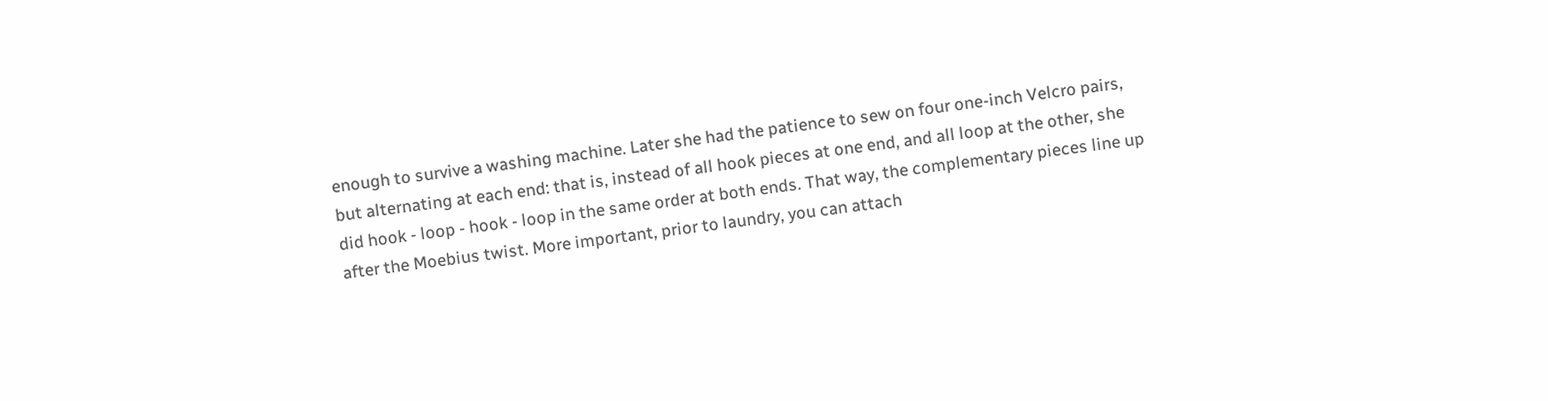enough to survive a washing machine. Later she had the patience to sew on four one-inch Velcro pairs, but alternating at each end: that is, instead of all hook pieces at one end, and all loop at the other, she did hook - loop - hook - loop in the same order at both ends. That way, the complementary pieces line up after the Moebius twist. More important, prior to laundry, you can attach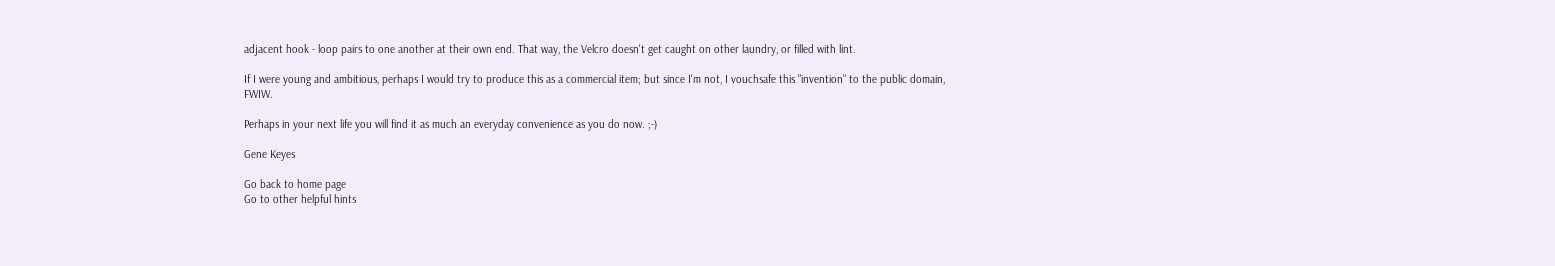adjacent hook - loop pairs to one another at their own end. That way, the Velcro doesn't get caught on other laundry, or filled with lint.

If I were young and ambitious, perhaps I would try to produce this as a commercial item; but since I'm not, I vouchsafe this "invention" to the public domain, FWIW.

Perhaps in your next life you will find it as much an everyday convenience as you do now. ;-)

Gene Keyes

Go back to home page
Go to other helpful hints